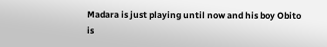Madara is just playing until now and his boy Obito is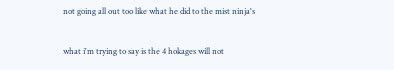not going all out too like what he did to the mist ninja's

what i'm trying to say is the 4 hokages will not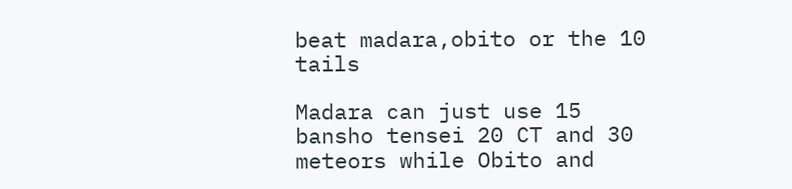beat madara,obito or the 10 tails

Madara can just use 15 bansho tensei 20 CT and 30 meteors while Obito and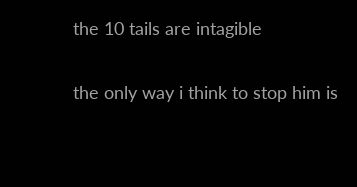the 10 tails are intagible

the only way i think to stop him is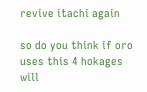revive itachi again

so do you think if oro uses this 4 hokages will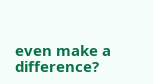even make a difference?